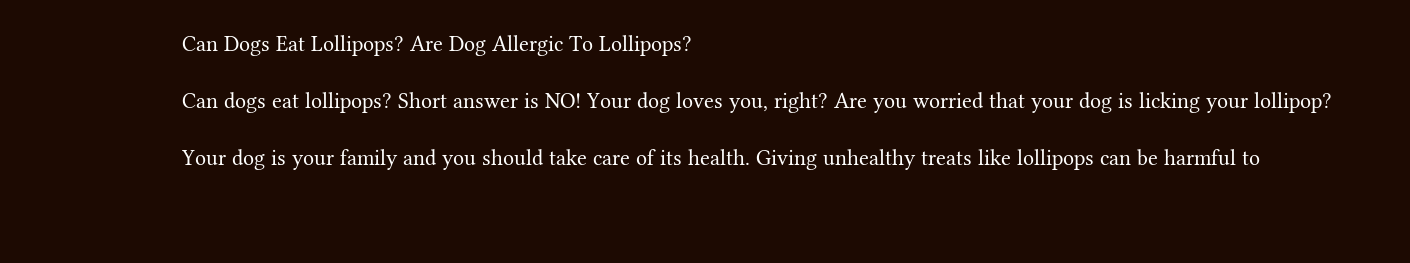Can Dogs Eat Lollipops? Are Dog Allergic To Lollipops?

Can dogs eat lollipops? Short answer is NO! Your dog loves you, right? Are you worried that your dog is licking your lollipop?

Your dog is your family and you should take care of its health. Giving unhealthy treats like lollipops can be harmful to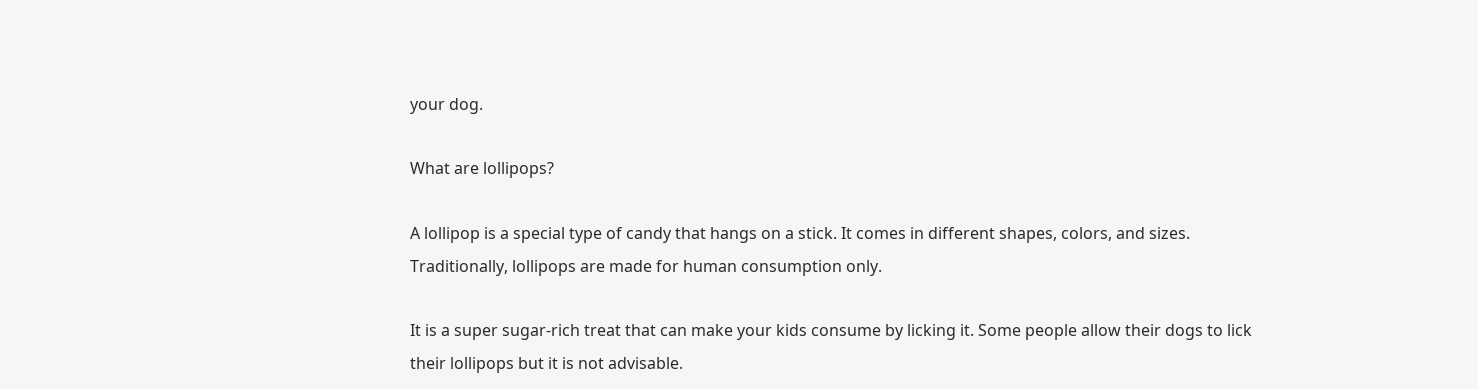your dog.

What are lollipops?

A lollipop is a special type of candy that hangs on a stick. It comes in different shapes, colors, and sizes. Traditionally, lollipops are made for human consumption only.

It is a super sugar-rich treat that can make your kids consume by licking it. Some people allow their dogs to lick their lollipops but it is not advisable.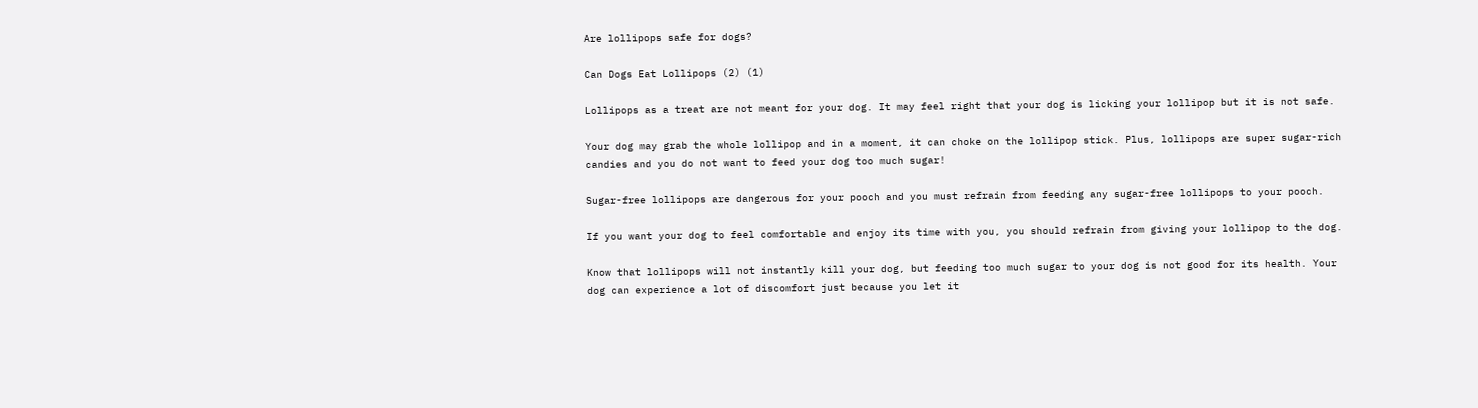Are lollipops safe for dogs?

Can Dogs Eat Lollipops (2) (1)

Lollipops as a treat are not meant for your dog. It may feel right that your dog is licking your lollipop but it is not safe.

Your dog may grab the whole lollipop and in a moment, it can choke on the lollipop stick. Plus, lollipops are super sugar-rich candies and you do not want to feed your dog too much sugar!

Sugar-free lollipops are dangerous for your pooch and you must refrain from feeding any sugar-free lollipops to your pooch.

If you want your dog to feel comfortable and enjoy its time with you, you should refrain from giving your lollipop to the dog.

Know that lollipops will not instantly kill your dog, but feeding too much sugar to your dog is not good for its health. Your dog can experience a lot of discomfort just because you let it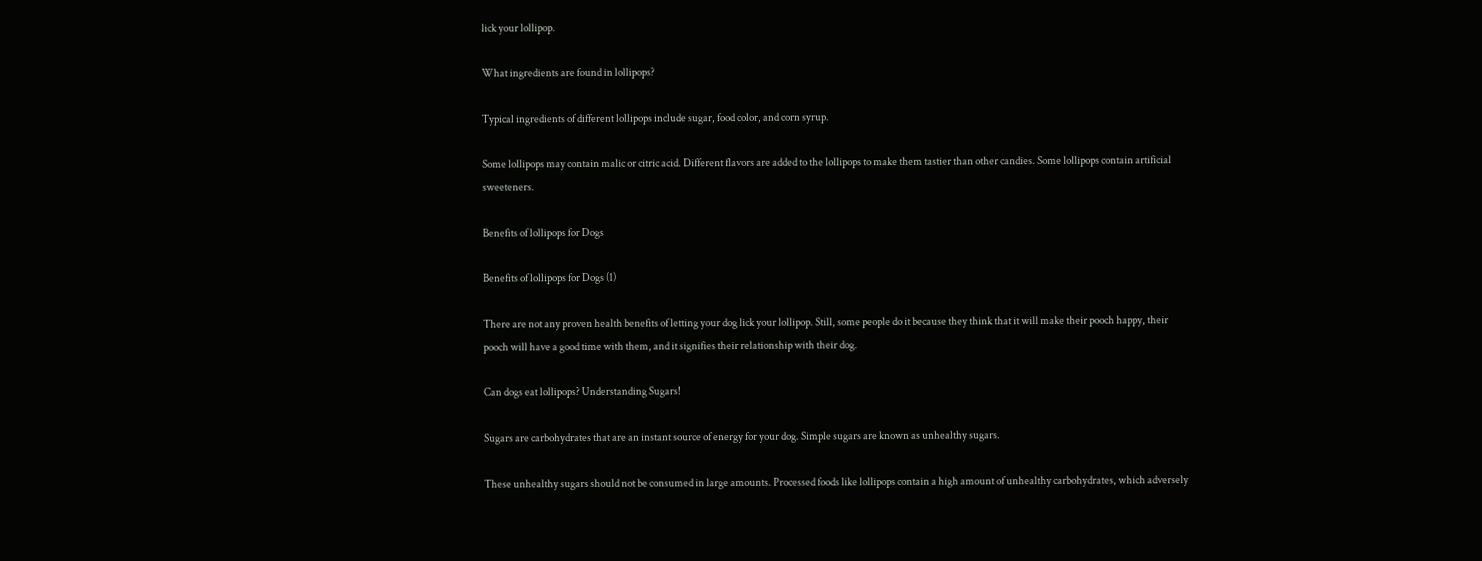lick your lollipop.

What ingredients are found in lollipops?

Typical ingredients of different lollipops include sugar, food color, and corn syrup.

Some lollipops may contain malic or citric acid. Different flavors are added to the lollipops to make them tastier than other candies. Some lollipops contain artificial sweeteners.

Benefits of lollipops for Dogs

Benefits of lollipops for Dogs (1)

There are not any proven health benefits of letting your dog lick your lollipop. Still, some people do it because they think that it will make their pooch happy, their pooch will have a good time with them, and it signifies their relationship with their dog.

Can dogs eat lollipops? Understanding Sugars!

Sugars are carbohydrates that are an instant source of energy for your dog. Simple sugars are known as unhealthy sugars.

These unhealthy sugars should not be consumed in large amounts. Processed foods like lollipops contain a high amount of unhealthy carbohydrates, which adversely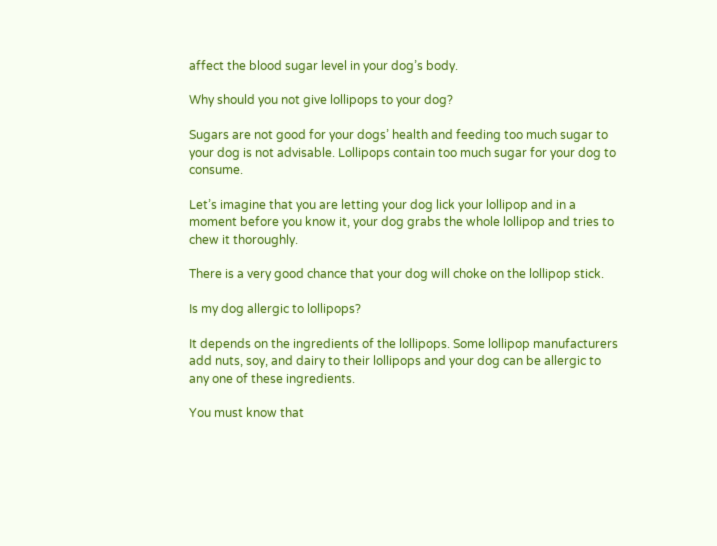affect the blood sugar level in your dog’s body.

Why should you not give lollipops to your dog?

Sugars are not good for your dogs’ health and feeding too much sugar to your dog is not advisable. Lollipops contain too much sugar for your dog to consume.

Let’s imagine that you are letting your dog lick your lollipop and in a moment before you know it, your dog grabs the whole lollipop and tries to chew it thoroughly.

There is a very good chance that your dog will choke on the lollipop stick.

Is my dog allergic to lollipops?

It depends on the ingredients of the lollipops. Some lollipop manufacturers add nuts, soy, and dairy to their lollipops and your dog can be allergic to any one of these ingredients.

You must know that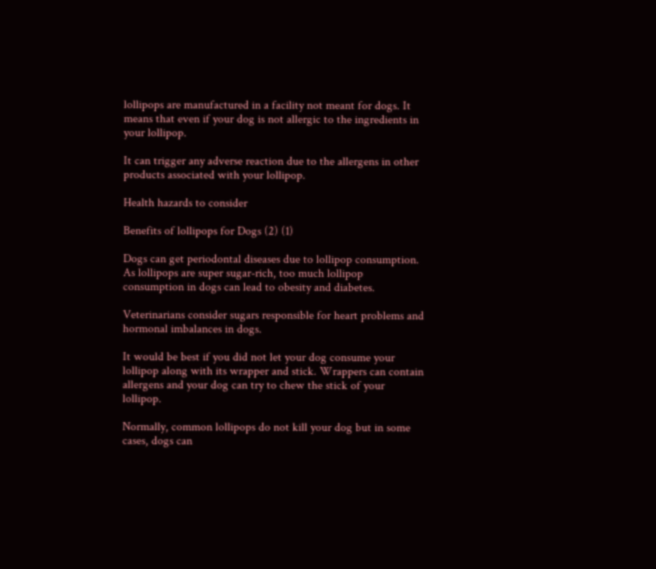lollipops are manufactured in a facility not meant for dogs. It means that even if your dog is not allergic to the ingredients in your lollipop.

It can trigger any adverse reaction due to the allergens in other products associated with your lollipop.

Health hazards to consider

Benefits of lollipops for Dogs (2) (1)

Dogs can get periodontal diseases due to lollipop consumption. As lollipops are super sugar-rich, too much lollipop consumption in dogs can lead to obesity and diabetes.

Veterinarians consider sugars responsible for heart problems and hormonal imbalances in dogs.

It would be best if you did not let your dog consume your lollipop along with its wrapper and stick. Wrappers can contain allergens and your dog can try to chew the stick of your lollipop.

Normally, common lollipops do not kill your dog but in some cases, dogs can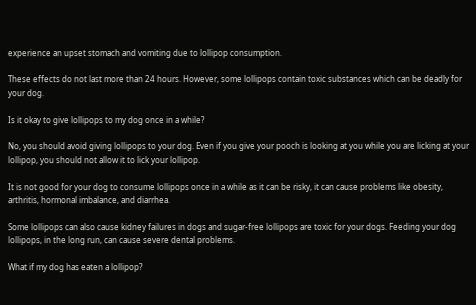experience an upset stomach and vomiting due to lollipop consumption.

These effects do not last more than 24 hours. However, some lollipops contain toxic substances which can be deadly for your dog.

Is it okay to give lollipops to my dog once in a while?

No, you should avoid giving lollipops to your dog. Even if you give your pooch is looking at you while you are licking at your lollipop, you should not allow it to lick your lollipop.

It is not good for your dog to consume lollipops once in a while as it can be risky, it can cause problems like obesity, arthritis, hormonal imbalance, and diarrhea.

Some lollipops can also cause kidney failures in dogs and sugar-free lollipops are toxic for your dogs. Feeding your dog lollipops, in the long run, can cause severe dental problems.

What if my dog has eaten a lollipop?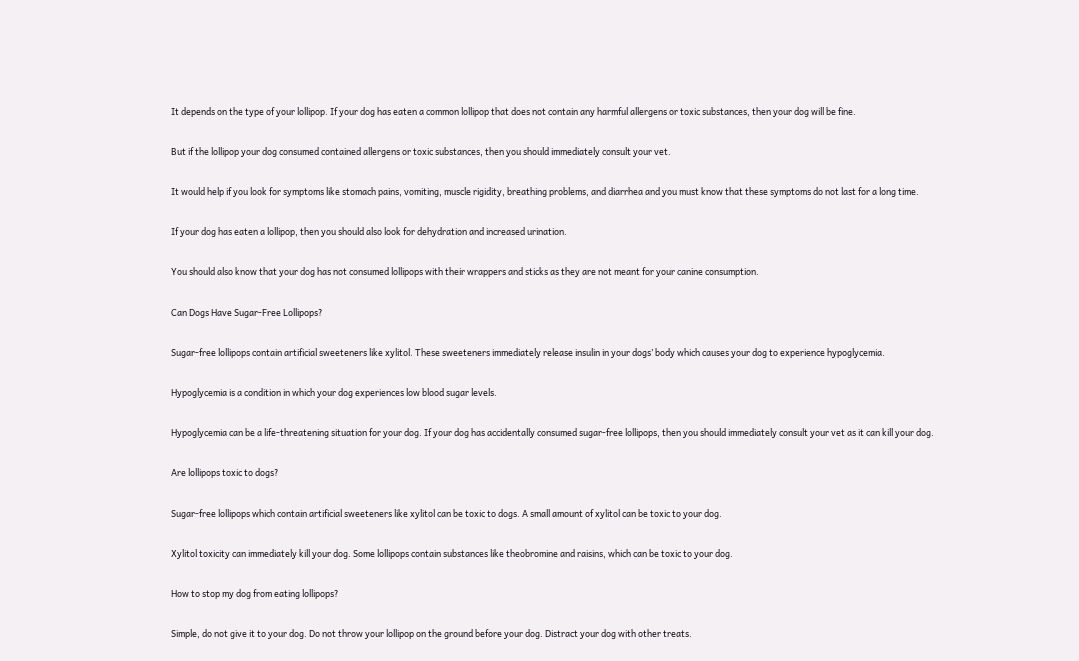It depends on the type of your lollipop. If your dog has eaten a common lollipop that does not contain any harmful allergens or toxic substances, then your dog will be fine.

But if the lollipop your dog consumed contained allergens or toxic substances, then you should immediately consult your vet.

It would help if you look for symptoms like stomach pains, vomiting, muscle rigidity, breathing problems, and diarrhea and you must know that these symptoms do not last for a long time.

If your dog has eaten a lollipop, then you should also look for dehydration and increased urination.

You should also know that your dog has not consumed lollipops with their wrappers and sticks as they are not meant for your canine consumption.

Can Dogs Have Sugar-Free Lollipops?

Sugar-free lollipops contain artificial sweeteners like xylitol. These sweeteners immediately release insulin in your dogs’ body which causes your dog to experience hypoglycemia.

Hypoglycemia is a condition in which your dog experiences low blood sugar levels.

Hypoglycemia can be a life-threatening situation for your dog. If your dog has accidentally consumed sugar-free lollipops, then you should immediately consult your vet as it can kill your dog.

Are lollipops toxic to dogs?

Sugar-free lollipops which contain artificial sweeteners like xylitol can be toxic to dogs. A small amount of xylitol can be toxic to your dog.

Xylitol toxicity can immediately kill your dog. Some lollipops contain substances like theobromine and raisins, which can be toxic to your dog.

How to stop my dog from eating lollipops?

Simple, do not give it to your dog. Do not throw your lollipop on the ground before your dog. Distract your dog with other treats.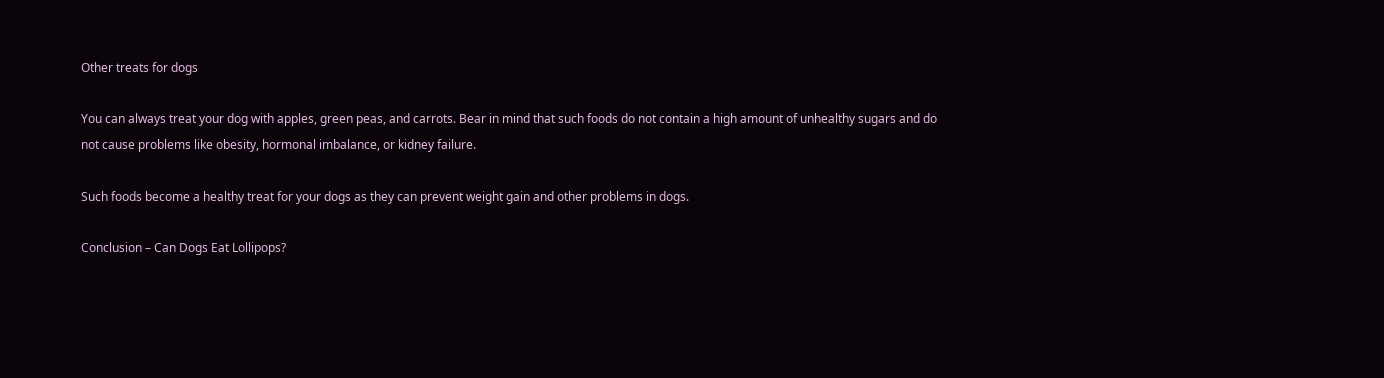Other treats for dogs

You can always treat your dog with apples, green peas, and carrots. Bear in mind that such foods do not contain a high amount of unhealthy sugars and do not cause problems like obesity, hormonal imbalance, or kidney failure.

Such foods become a healthy treat for your dogs as they can prevent weight gain and other problems in dogs.

Conclusion – Can Dogs Eat Lollipops?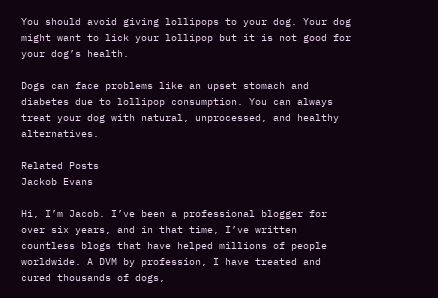You should avoid giving lollipops to your dog. Your dog might want to lick your lollipop but it is not good for your dog’s health.

Dogs can face problems like an upset stomach and diabetes due to lollipop consumption. You can always treat your dog with natural, unprocessed, and healthy alternatives.

Related Posts
Jackob Evans

Hi, I’m Jacob. I’ve been a professional blogger for over six years, and in that time, I’ve written countless blogs that have helped millions of people worldwide. A DVM by profession, I have treated and cured thousands of dogs,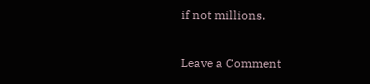if not millions.

Leave a Comment